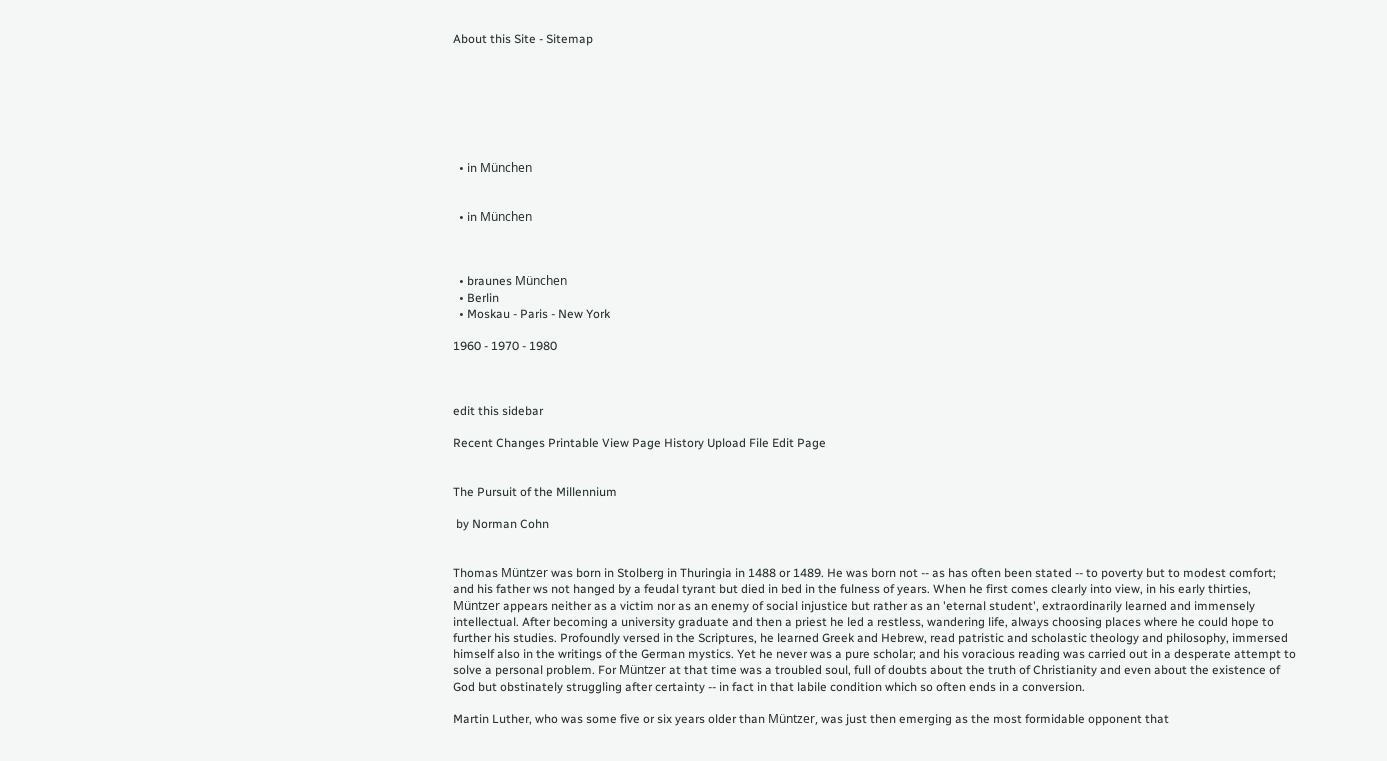About this Site - Sitemap







  • in München


  • in München



  • braunes München
  • Berlin
  • Moskau - Paris - New York

1960 - 1970 - 1980



edit this sidebar

Recent Changes Printable View Page History Upload File Edit Page


The Pursuit of the Millennium

 by Norman Cohn


Thomas Müntzer was born in Stolberg in Thuringia in 1488 or 1489. He was born not -- as has often been stated -- to poverty but to modest comfort; and his father ws not hanged by a feudal tyrant but died in bed in the fulness of years. When he first comes clearly into view, in his early thirties, Müntzer appears neither as a victim nor as an enemy of social injustice but rather as an 'eternal student', extraordinarily learned and immensely intellectual. After becoming a university graduate and then a priest he led a restless, wandering life, always choosing places where he could hope to further his studies. Profoundly versed in the Scriptures, he learned Greek and Hebrew, read patristic and scholastic theology and philosophy, immersed himself also in the writings of the German mystics. Yet he never was a pure scholar; and his voracious reading was carried out in a desperate attempt to solve a personal problem. For Müntzer at that time was a troubled soul, full of doubts about the truth of Christianity and even about the existence of God but obstinately struggling after certainty -- in fact in that labile condition which so often ends in a conversion.

Martin Luther, who was some five or six years older than Müntzer, was just then emerging as the most formidable opponent that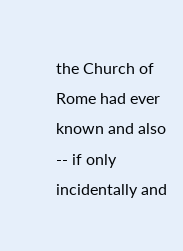the Church of Rome had ever known and also -- if only incidentally and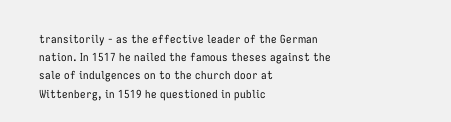transitorily - as the effective leader of the German nation. In 1517 he nailed the famous theses against the sale of indulgences on to the church door at Wittenberg, in 1519 he questioned in public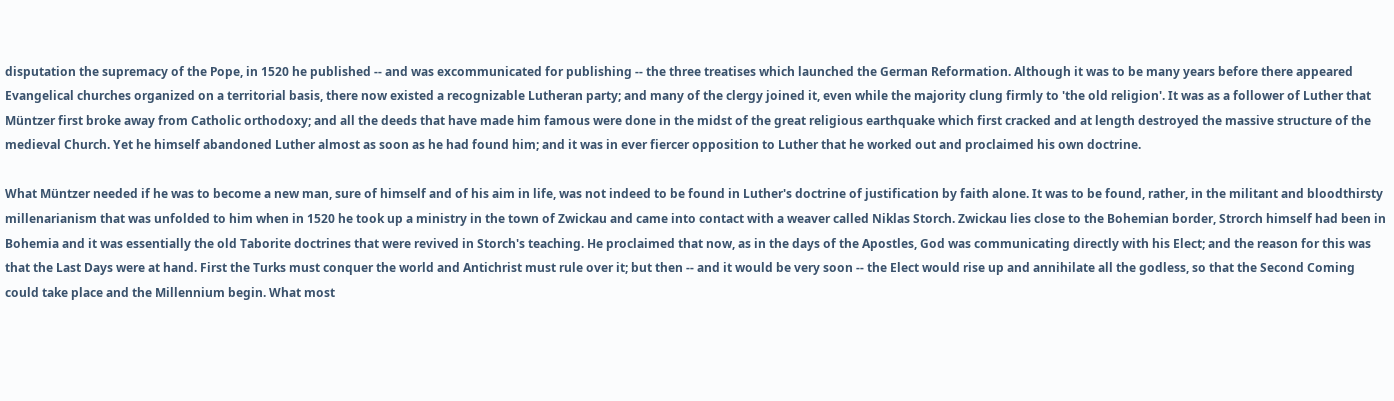disputation the supremacy of the Pope, in 1520 he published -- and was excommunicated for publishing -- the three treatises which launched the German Reformation. Although it was to be many years before there appeared Evangelical churches organized on a territorial basis, there now existed a recognizable Lutheran party; and many of the clergy joined it, even while the majority clung firmly to 'the old religion'. It was as a follower of Luther that Müntzer first broke away from Catholic orthodoxy; and all the deeds that have made him famous were done in the midst of the great religious earthquake which first cracked and at length destroyed the massive structure of the medieval Church. Yet he himself abandoned Luther almost as soon as he had found him; and it was in ever fiercer opposition to Luther that he worked out and proclaimed his own doctrine.

What Müntzer needed if he was to become a new man, sure of himself and of his aim in life, was not indeed to be found in Luther's doctrine of justification by faith alone. It was to be found, rather, in the militant and bloodthirsty millenarianism that was unfolded to him when in 1520 he took up a ministry in the town of Zwickau and came into contact with a weaver called Niklas Storch. Zwickau lies close to the Bohemian border, Strorch himself had been in Bohemia and it was essentially the old Taborite doctrines that were revived in Storch's teaching. He proclaimed that now, as in the days of the Apostles, God was communicating directly with his Elect; and the reason for this was that the Last Days were at hand. First the Turks must conquer the world and Antichrist must rule over it; but then -- and it would be very soon -- the Elect would rise up and annihilate all the godless, so that the Second Coming could take place and the Millennium begin. What most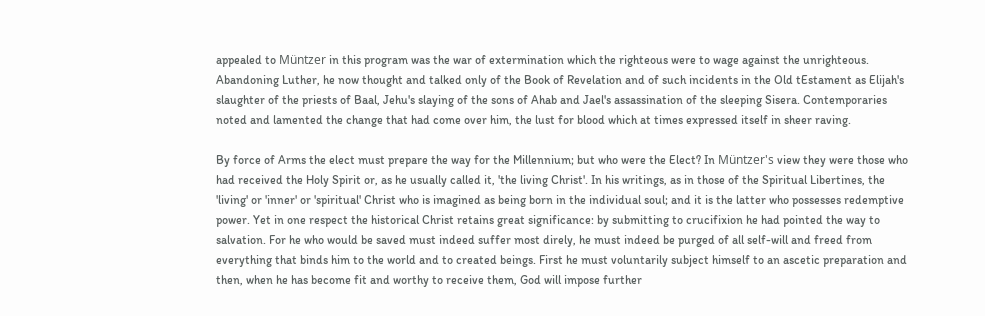appealed to Müntzer in this program was the war of extermination which the righteous were to wage against the unrighteous. Abandoning Luther, he now thought and talked only of the Book of Revelation and of such incidents in the Old tEstament as Elijah's slaughter of the priests of Baal, Jehu's slaying of the sons of Ahab and Jael's assassination of the sleeping Sisera. Contemporaries noted and lamented the change that had come over him, the lust for blood which at times expressed itself in sheer raving.

By force of Arms the elect must prepare the way for the Millennium; but who were the Elect? In Müntzer's view they were those who had received the Holy Spirit or, as he usually called it, 'the living Christ'. In his writings, as in those of the Spiritual Libertines, the 'living' or 'inner' or 'spiritual' Christ who is imagined as being born in the individual soul; and it is the latter who possesses redemptive power. Yet in one respect the historical Christ retains great significance: by submitting to crucifixion he had pointed the way to salvation. For he who would be saved must indeed suffer most direly, he must indeed be purged of all self-will and freed from everything that binds him to the world and to created beings. First he must voluntarily subject himself to an ascetic preparation and then, when he has become fit and worthy to receive them, God will impose further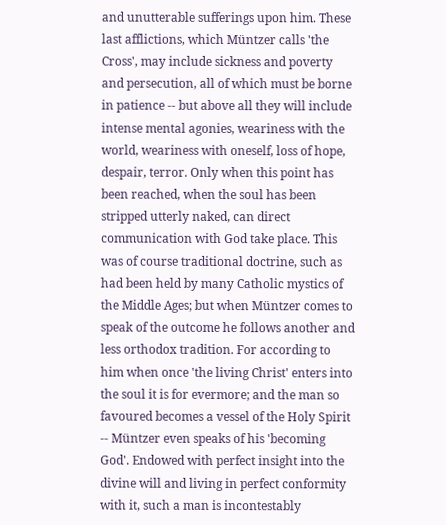and unutterable sufferings upon him. These last afflictions, which Müntzer calls 'the Cross', may include sickness and poverty and persecution, all of which must be borne in patience -- but above all they will include intense mental agonies, weariness with the world, weariness with oneself, loss of hope, despair, terror. Only when this point has been reached, when the soul has been stripped utterly naked, can direct communication with God take place. This was of course traditional doctrine, such as had been held by many Catholic mystics of the Middle Ages; but when Müntzer comes to speak of the outcome he follows another and less orthodox tradition. For according to him when once 'the living Christ' enters into the soul it is for evermore; and the man so favoured becomes a vessel of the Holy Spirit -- Müntzer even speaks of his 'becoming God'. Endowed with perfect insight into the divine will and living in perfect conformity with it, such a man is incontestably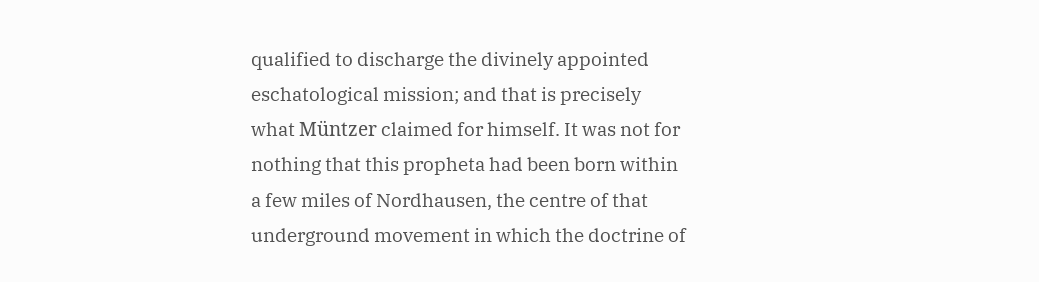qualified to discharge the divinely appointed eschatological mission; and that is precisely what Müntzer claimed for himself. It was not for nothing that this propheta had been born within a few miles of Nordhausen, the centre of that underground movement in which the doctrine of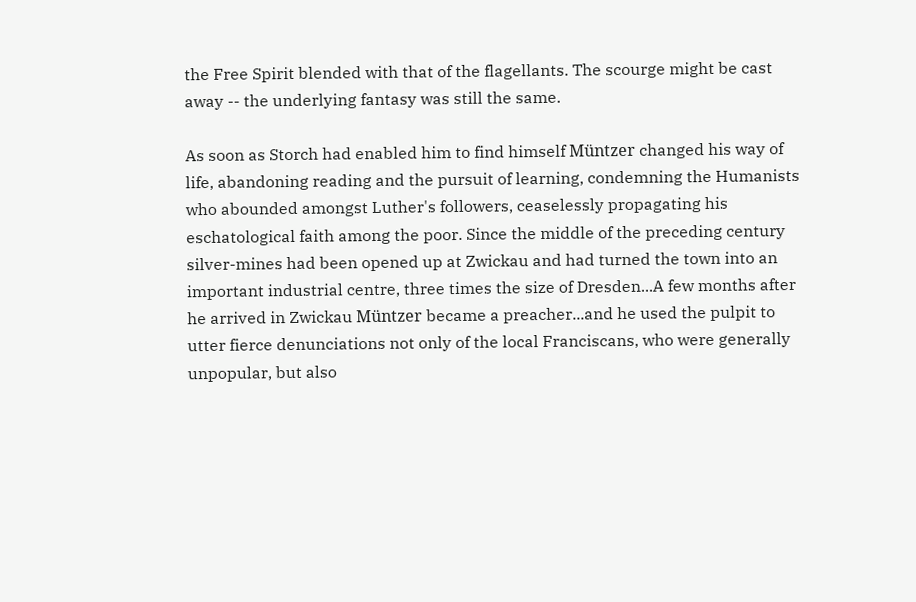the Free Spirit blended with that of the flagellants. The scourge might be cast away -- the underlying fantasy was still the same.

As soon as Storch had enabled him to find himself Müntzer changed his way of life, abandoning reading and the pursuit of learning, condemning the Humanists who abounded amongst Luther's followers, ceaselessly propagating his eschatological faith among the poor. Since the middle of the preceding century silver-mines had been opened up at Zwickau and had turned the town into an important industrial centre, three times the size of Dresden...A few months after he arrived in Zwickau Müntzer became a preacher...and he used the pulpit to utter fierce denunciations not only of the local Franciscans, who were generally unpopular, but also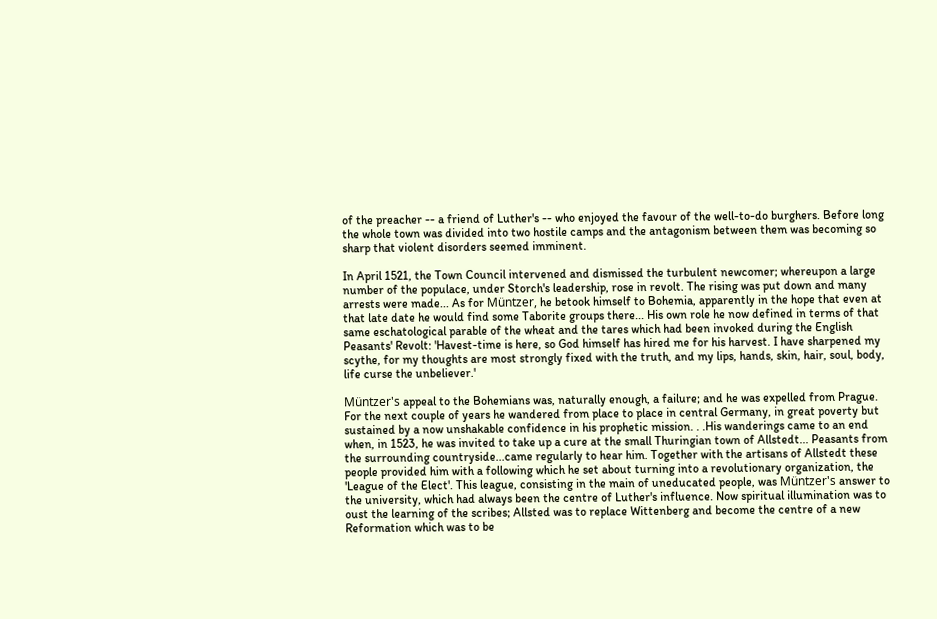of the preacher -- a friend of Luther's -- who enjoyed the favour of the well-to-do burghers. Before long the whole town was divided into two hostile camps and the antagonism between them was becoming so sharp that violent disorders seemed imminent.

In April 1521, the Town Council intervened and dismissed the turbulent newcomer; whereupon a large number of the populace, under Storch's leadership, rose in revolt. The rising was put down and many arrests were made... As for Müntzer, he betook himself to Bohemia, apparently in the hope that even at that late date he would find some Taborite groups there... His own role he now defined in terms of that same eschatological parable of the wheat and the tares which had been invoked during the English Peasants' Revolt: 'Havest-time is here, so God himself has hired me for his harvest. I have sharpened my scythe, for my thoughts are most strongly fixed with the truth, and my lips, hands, skin, hair, soul, body, life curse the unbeliever.'

Müntzer's appeal to the Bohemians was, naturally enough, a failure; and he was expelled from Prague. For the next couple of years he wandered from place to place in central Germany, in great poverty but sustained by a now unshakable confidence in his prophetic mission. . .His wanderings came to an end when, in 1523, he was invited to take up a cure at the small Thuringian town of Allstedt... Peasants from the surrounding countryside...came regularly to hear him. Together with the artisans of Allstedt these people provided him with a following which he set about turning into a revolutionary organization, the 'League of the Elect'. This league, consisting in the main of uneducated people, was Müntzer's answer to the university, which had always been the centre of Luther's influence. Now spiritual illumination was to oust the learning of the scribes; Allsted was to replace Wittenberg and become the centre of a new Reformation which was to be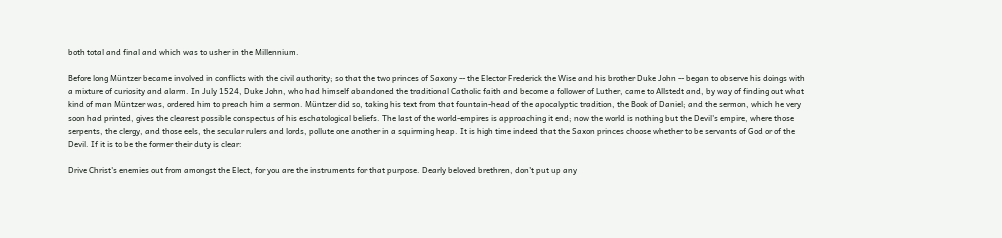both total and final and which was to usher in the Millennium.

Before long Müntzer became involved in conflicts with the civil authority; so that the two princes of Saxony -- the Elector Frederick the Wise and his brother Duke John -- began to observe his doings with a mixture of curiosity and alarm. In July 1524, Duke John, who had himself abandoned the traditional Catholic faith and become a follower of Luther, came to Allstedt and, by way of finding out what kind of man Müntzer was, ordered him to preach him a sermon. Müntzer did so, taking his text from that fountain-head of the apocalyptic tradition, the Book of Daniel; and the sermon, which he very soon had printed, gives the clearest possible conspectus of his eschatological beliefs. The last of the world-empires is approaching it end; now the world is nothing but the Devil's empire, where those serpents, the clergy, and those eels, the secular rulers and lords, pollute one another in a squirming heap. It is high time indeed that the Saxon princes choose whether to be servants of God or of the Devil. If it is to be the former their duty is clear:

Drive Christ's enemies out from amongst the Elect, for you are the instruments for that purpose. Dearly beloved brethren, don't put up any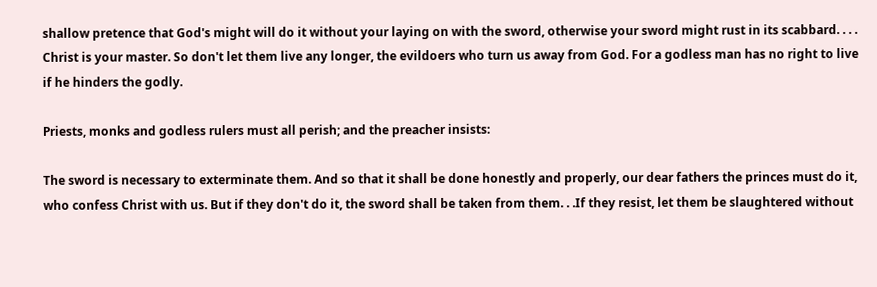shallow pretence that God's might will do it without your laying on with the sword, otherwise your sword might rust in its scabbard. . . . Christ is your master. So don't let them live any longer, the evildoers who turn us away from God. For a godless man has no right to live if he hinders the godly.

Priests, monks and godless rulers must all perish; and the preacher insists:

The sword is necessary to exterminate them. And so that it shall be done honestly and properly, our dear fathers the princes must do it, who confess Christ with us. But if they don't do it, the sword shall be taken from them. . .If they resist, let them be slaughtered without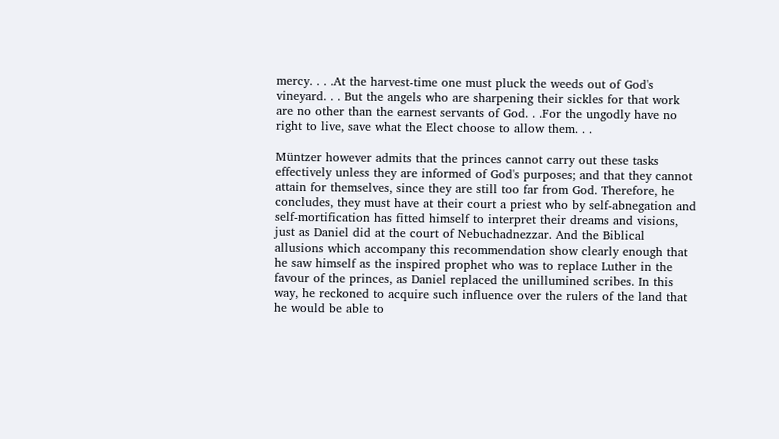mercy. . . .At the harvest-time one must pluck the weeds out of God's vineyard. . . But the angels who are sharpening their sickles for that work are no other than the earnest servants of God. . .For the ungodly have no right to live, save what the Elect choose to allow them. . .

Müntzer however admits that the princes cannot carry out these tasks effectively unless they are informed of God's purposes; and that they cannot attain for themselves, since they are still too far from God. Therefore, he concludes, they must have at their court a priest who by self-abnegation and self-mortification has fitted himself to interpret their dreams and visions, just as Daniel did at the court of Nebuchadnezzar. And the Biblical allusions which accompany this recommendation show clearly enough that he saw himself as the inspired prophet who was to replace Luther in the favour of the princes, as Daniel replaced the unillumined scribes. In this way, he reckoned to acquire such influence over the rulers of the land that he would be able to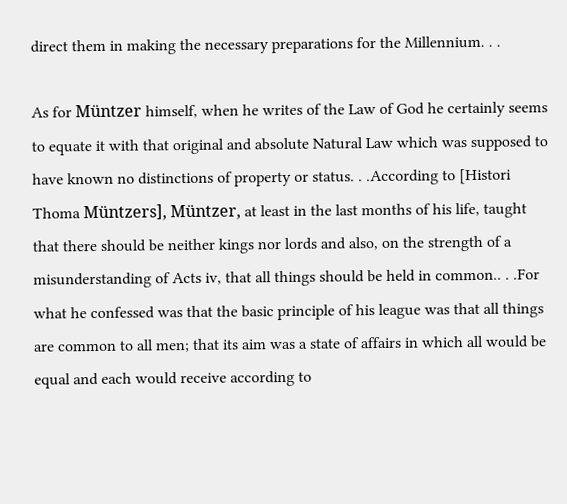direct them in making the necessary preparations for the Millennium. . .

As for Müntzer himself, when he writes of the Law of God he certainly seems to equate it with that original and absolute Natural Law which was supposed to have known no distinctions of property or status. . .According to [Histori Thoma Müntzers], Müntzer, at least in the last months of his life, taught that there should be neither kings nor lords and also, on the strength of a misunderstanding of Acts iv, that all things should be held in common.. . .For what he confessed was that the basic principle of his league was that all things are common to all men; that its aim was a state of affairs in which all would be equal and each would receive according to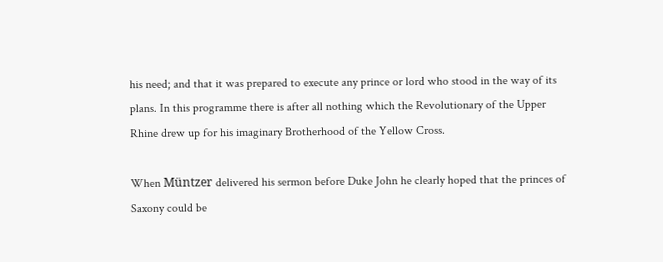his need; and that it was prepared to execute any prince or lord who stood in the way of its plans. In this programme there is after all nothing which the Revolutionary of the Upper Rhine drew up for his imaginary Brotherhood of the Yellow Cross.

When Müntzer delivered his sermon before Duke John he clearly hoped that the princes of Saxony could be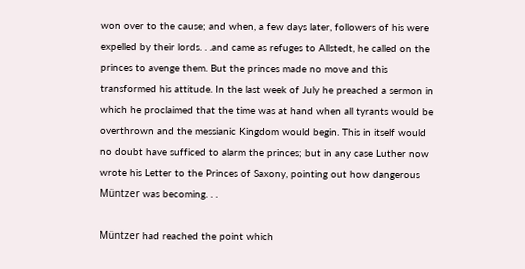won over to the cause; and when, a few days later, followers of his were expelled by their lords. . .and came as refuges to Allstedt, he called on the princes to avenge them. But the princes made no move and this transformed his attitude. In the last week of July he preached a sermon in which he proclaimed that the time was at hand when all tyrants would be overthrown and the messianic Kingdom would begin. This in itself would no doubt have sufficed to alarm the princes; but in any case Luther now wrote his Letter to the Princes of Saxony, pointing out how dangerous Müntzer was becoming. . .

Müntzer had reached the point which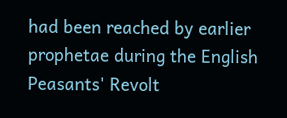had been reached by earlier prophetae during the English Peasants' Revolt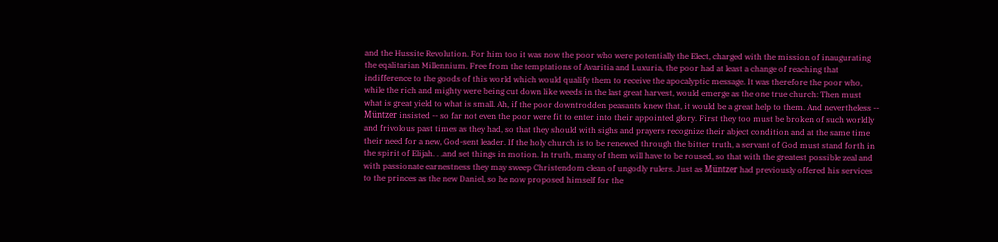and the Hussite Revolution. For him too it was now the poor who were potentially the Elect, charged with the mission of inaugurating the eqalitarian Millennium. Free from the temptations of Avaritia and Luxuria, the poor had at least a change of reaching that indifference to the goods of this world which would qualify them to receive the apocalyptic message. It was therefore the poor who, while the rich and mighty were being cut down like weeds in the last great harvest, would emerge as the one true church: Then must what is great yield to what is small. Ah, if the poor downtrodden peasants knew that, it would be a great help to them. And nevertheless -- Müntzer insisted -- so far not even the poor were fit to enter into their appointed glory. First they too must be broken of such worldly and frivolous past times as they had, so that they should with sighs and prayers recognize their abject condition and at the same time their need for a new, God-sent leader. If the holy church is to be renewed through the bitter truth, a servant of God must stand forth in the spirit of Elijah. . .and set things in motion. In truth, many of them will have to be roused, so that with the greatest possible zeal and with passionate earnestness they may sweep Christendom clean of ungodly rulers. Just as Müntzer had previously offered his services to the princes as the new Daniel, so he now proposed himself for the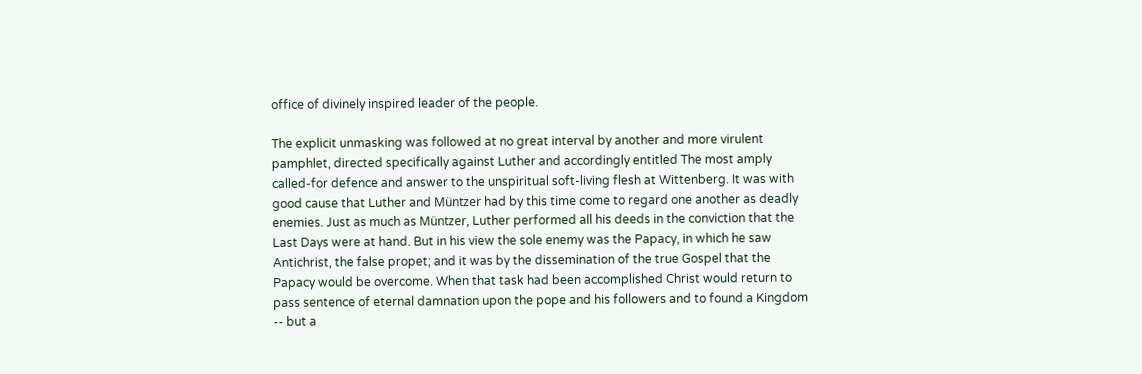office of divinely inspired leader of the people.

The explicit unmasking was followed at no great interval by another and more virulent pamphlet, directed specifically against Luther and accordingly entitled The most amply called-for defence and answer to the unspiritual soft-living flesh at Wittenberg. It was with good cause that Luther and Müntzer had by this time come to regard one another as deadly enemies. Just as much as Müntzer, Luther performed all his deeds in the conviction that the Last Days were at hand. But in his view the sole enemy was the Papacy, in which he saw Antichrist, the false propet; and it was by the dissemination of the true Gospel that the Papacy would be overcome. When that task had been accomplished Christ would return to pass sentence of eternal damnation upon the pope and his followers and to found a Kingdom -- but a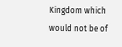Kingdom which would not be of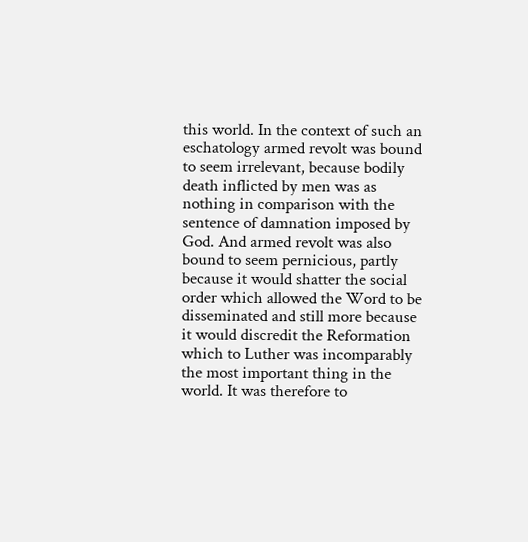this world. In the context of such an eschatology armed revolt was bound to seem irrelevant, because bodily death inflicted by men was as nothing in comparison with the sentence of damnation imposed by God. And armed revolt was also bound to seem pernicious, partly because it would shatter the social order which allowed the Word to be disseminated and still more because it would discredit the Reformation which to Luther was incomparably the most important thing in the world. It was therefore to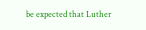be expected that Luther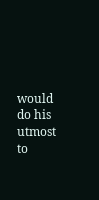would do his utmost to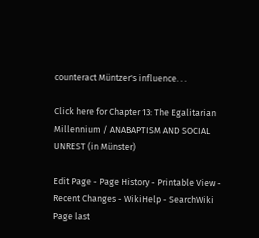counteract Müntzer's influence. . .

Click here for Chapter 13: The Egalitarian Millennium / ANABAPTISM AND SOCIAL UNREST (in Münster)

Edit Page - Page History - Printable View - Recent Changes - WikiHelp - SearchWiki
Page last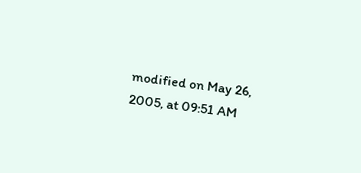modified on May 26, 2005, at 09:51 AM